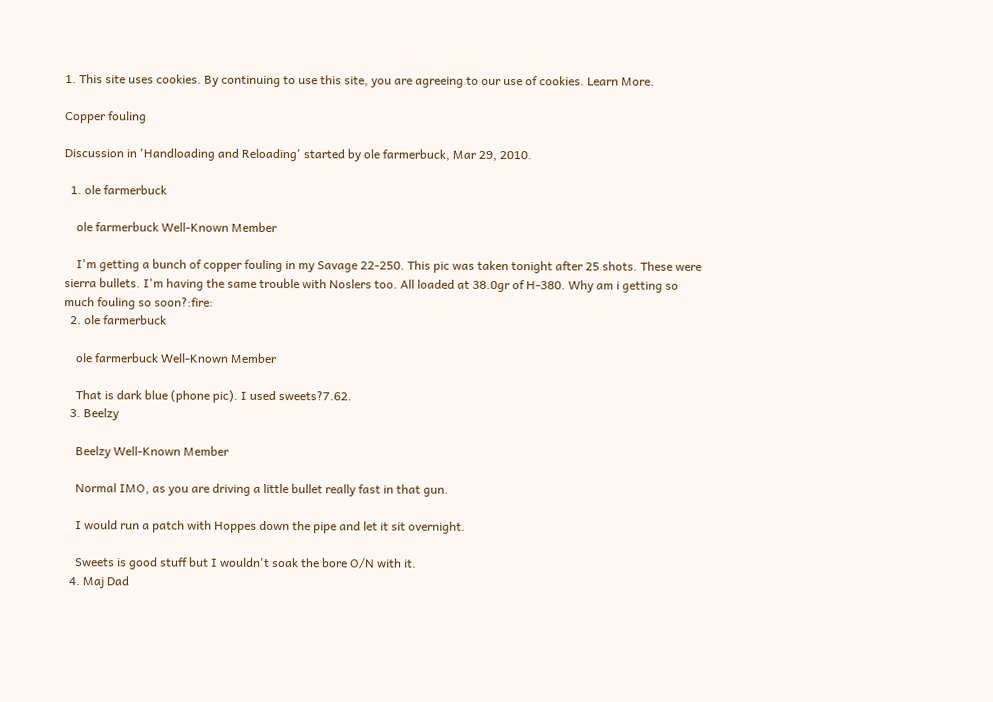1. This site uses cookies. By continuing to use this site, you are agreeing to our use of cookies. Learn More.

Copper fouling

Discussion in 'Handloading and Reloading' started by ole farmerbuck, Mar 29, 2010.

  1. ole farmerbuck

    ole farmerbuck Well-Known Member

    I'm getting a bunch of copper fouling in my Savage 22-250. This pic was taken tonight after 25 shots. These were sierra bullets. I'm having the same trouble with Noslers too. All loaded at 38.0gr of H-380. Why am i getting so much fouling so soon?:fire:
  2. ole farmerbuck

    ole farmerbuck Well-Known Member

    That is dark blue (phone pic). I used sweets?7.62.
  3. Beelzy

    Beelzy Well-Known Member

    Normal IMO, as you are driving a little bullet really fast in that gun.

    I would run a patch with Hoppes down the pipe and let it sit overnight.

    Sweets is good stuff but I wouldn't soak the bore O/N with it.
  4. Maj Dad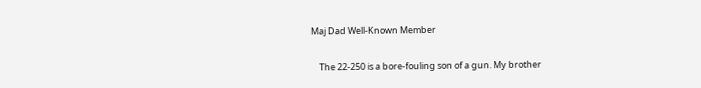Maj Dad Well-Known Member

    The 22-250 is a bore-fouling son of a gun. My brother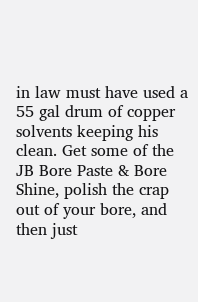in law must have used a 55 gal drum of copper solvents keeping his clean. Get some of the JB Bore Paste & Bore Shine, polish the crap out of your bore, and then just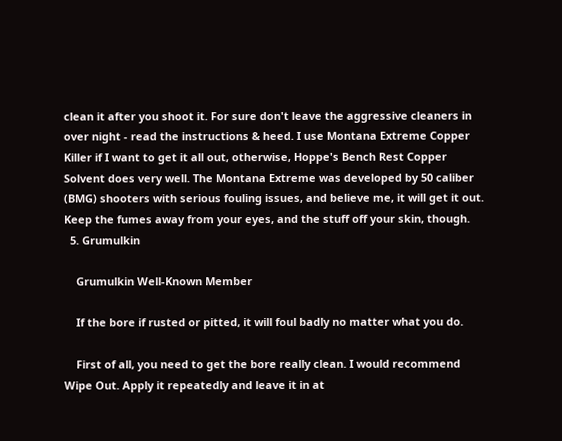clean it after you shoot it. For sure don't leave the aggressive cleaners in over night - read the instructions & heed. I use Montana Extreme Copper Killer if I want to get it all out, otherwise, Hoppe's Bench Rest Copper Solvent does very well. The Montana Extreme was developed by 50 caliber (BMG) shooters with serious fouling issues, and believe me, it will get it out. Keep the fumes away from your eyes, and the stuff off your skin, though.
  5. Grumulkin

    Grumulkin Well-Known Member

    If the bore if rusted or pitted, it will foul badly no matter what you do.

    First of all, you need to get the bore really clean. I would recommend Wipe Out. Apply it repeatedly and leave it in at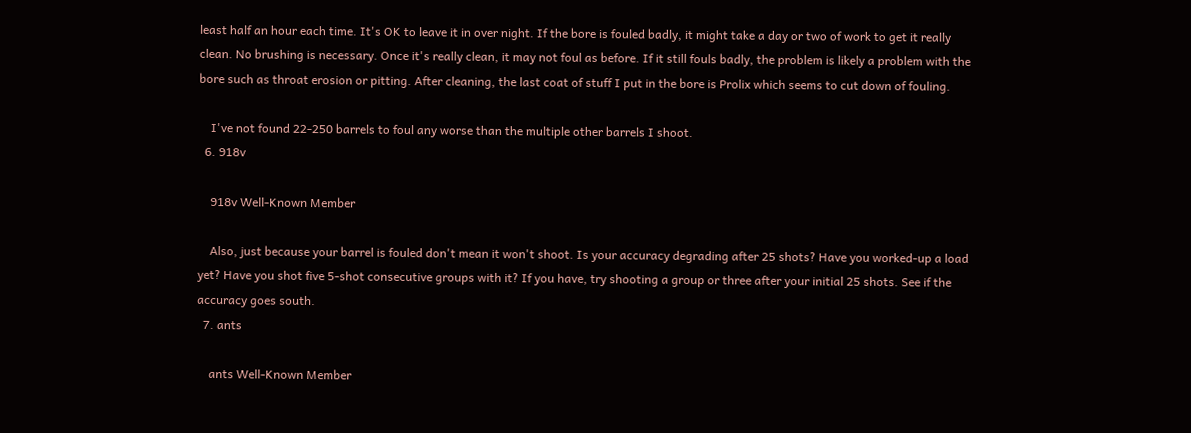least half an hour each time. It's OK to leave it in over night. If the bore is fouled badly, it might take a day or two of work to get it really clean. No brushing is necessary. Once it's really clean, it may not foul as before. If it still fouls badly, the problem is likely a problem with the bore such as throat erosion or pitting. After cleaning, the last coat of stuff I put in the bore is Prolix which seems to cut down of fouling.

    I've not found 22-250 barrels to foul any worse than the multiple other barrels I shoot.
  6. 918v

    918v Well-Known Member

    Also, just because your barrel is fouled don't mean it won't shoot. Is your accuracy degrading after 25 shots? Have you worked-up a load yet? Have you shot five 5-shot consecutive groups with it? If you have, try shooting a group or three after your initial 25 shots. See if the accuracy goes south.
  7. ants

    ants Well-Known Member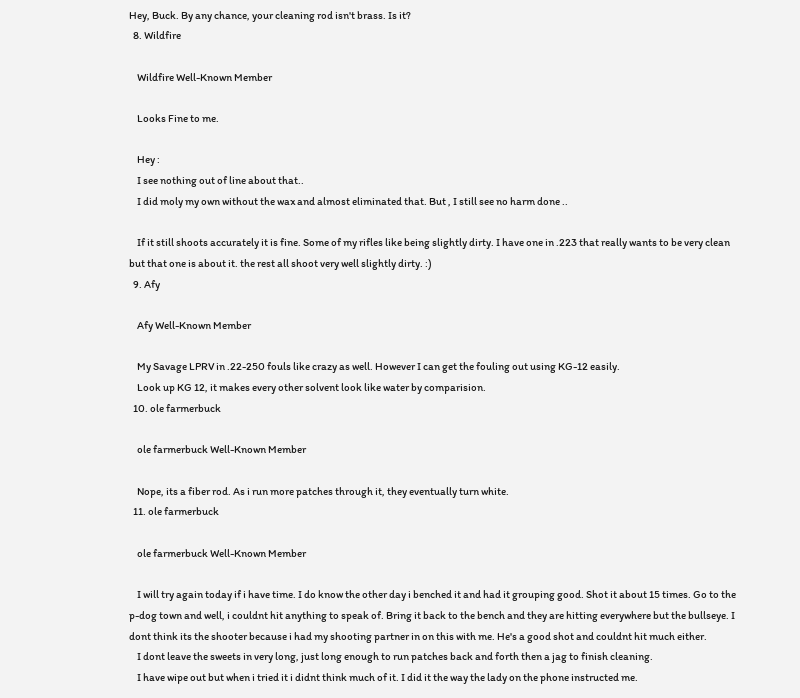Hey, Buck. By any chance, your cleaning rod isn't brass. Is it?
  8. Wildfire

    Wildfire Well-Known Member

    Looks Fine to me.

    Hey :
    I see nothing out of line about that..
    I did moly my own without the wax and almost eliminated that. But , I still see no harm done ..

    If it still shoots accurately it is fine. Some of my rifles like being slightly dirty. I have one in .223 that really wants to be very clean but that one is about it. the rest all shoot very well slightly dirty. :)
  9. Afy

    Afy Well-Known Member

    My Savage LPRV in .22-250 fouls like crazy as well. However I can get the fouling out using KG-12 easily.
    Look up KG 12, it makes every other solvent look like water by comparision.
  10. ole farmerbuck

    ole farmerbuck Well-Known Member

    Nope, its a fiber rod. As i run more patches through it, they eventually turn white.
  11. ole farmerbuck

    ole farmerbuck Well-Known Member

    I will try again today if i have time. I do know the other day i benched it and had it grouping good. Shot it about 15 times. Go to the p-dog town and well, i couldnt hit anything to speak of. Bring it back to the bench and they are hitting everywhere but the bullseye. I dont think its the shooter because i had my shooting partner in on this with me. He's a good shot and couldnt hit much either.
    I dont leave the sweets in very long, just long enough to run patches back and forth then a jag to finish cleaning.
    I have wipe out but when i tried it i didnt think much of it. I did it the way the lady on the phone instructed me.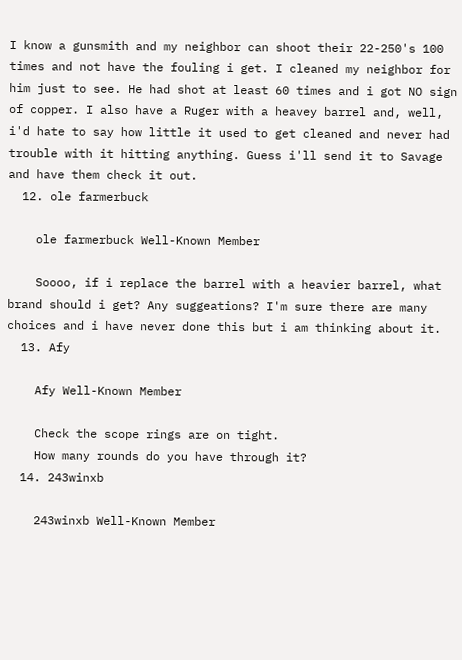I know a gunsmith and my neighbor can shoot their 22-250's 100 times and not have the fouling i get. I cleaned my neighbor for him just to see. He had shot at least 60 times and i got NO sign of copper. I also have a Ruger with a heavey barrel and, well, i'd hate to say how little it used to get cleaned and never had trouble with it hitting anything. Guess i'll send it to Savage and have them check it out.
  12. ole farmerbuck

    ole farmerbuck Well-Known Member

    Soooo, if i replace the barrel with a heavier barrel, what brand should i get? Any suggeations? I'm sure there are many choices and i have never done this but i am thinking about it.
  13. Afy

    Afy Well-Known Member

    Check the scope rings are on tight.
    How many rounds do you have through it?
  14. 243winxb

    243winxb Well-Known Member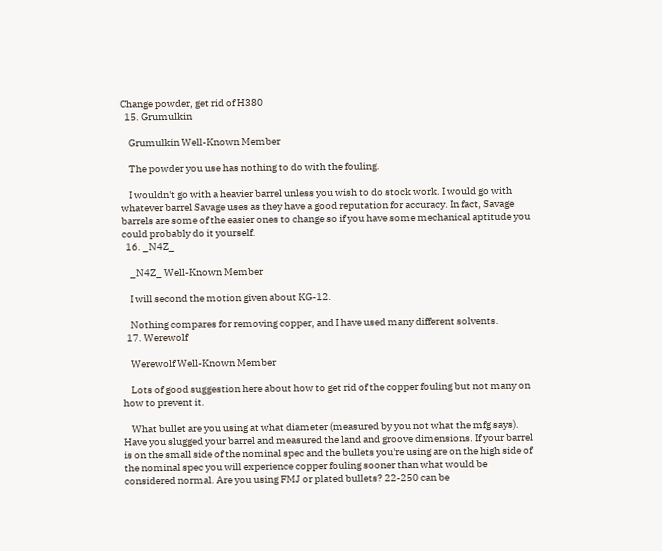Change powder, get rid of H380
  15. Grumulkin

    Grumulkin Well-Known Member

    The powder you use has nothing to do with the fouling.

    I wouldn't go with a heavier barrel unless you wish to do stock work. I would go with whatever barrel Savage uses as they have a good reputation for accuracy. In fact, Savage barrels are some of the easier ones to change so if you have some mechanical aptitude you could probably do it yourself.
  16. _N4Z_

    _N4Z_ Well-Known Member

    I will second the motion given about KG-12.

    Nothing compares for removing copper, and I have used many different solvents.
  17. Werewolf

    Werewolf Well-Known Member

    Lots of good suggestion here about how to get rid of the copper fouling but not many on how to prevent it.

    What bullet are you using at what diameter (measured by you not what the mfg says). Have you slugged your barrel and measured the land and groove dimensions. If your barrel is on the small side of the nominal spec and the bullets you're using are on the high side of the nominal spec you will experience copper fouling sooner than what would be considered normal. Are you using FMJ or plated bullets? 22-250 can be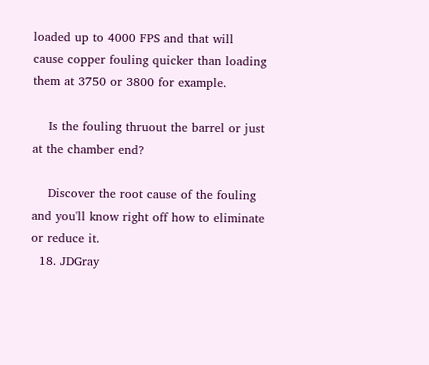loaded up to 4000 FPS and that will cause copper fouling quicker than loading them at 3750 or 3800 for example.

    Is the fouling thruout the barrel or just at the chamber end?

    Discover the root cause of the fouling and you'll know right off how to eliminate or reduce it.
  18. JDGray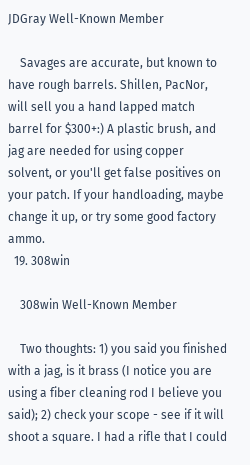JDGray Well-Known Member

    Savages are accurate, but known to have rough barrels. Shillen, PacNor, will sell you a hand lapped match barrel for $300+:) A plastic brush, and jag are needed for using copper solvent, or you'll get false positives on your patch. If your handloading, maybe change it up, or try some good factory ammo.
  19. 308win

    308win Well-Known Member

    Two thoughts: 1) you said you finished with a jag, is it brass (I notice you are using a fiber cleaning rod I believe you said); 2) check your scope - see if it will shoot a square. I had a rifle that I could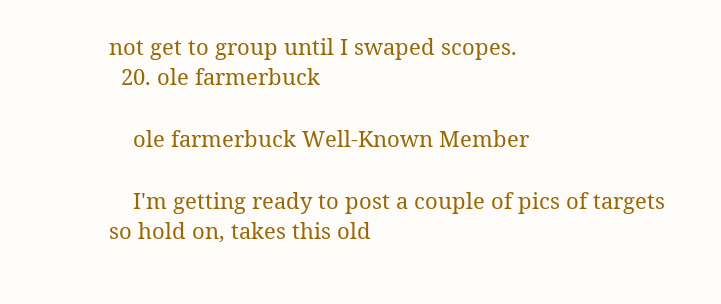not get to group until I swaped scopes.
  20. ole farmerbuck

    ole farmerbuck Well-Known Member

    I'm getting ready to post a couple of pics of targets so hold on, takes this old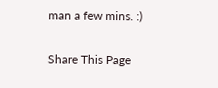man a few mins. :)

Share This Page